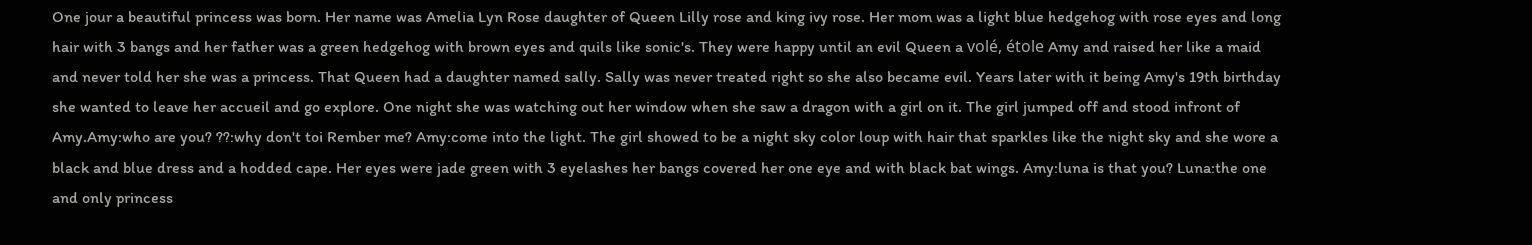One jour a beautiful princess was born. Her name was Amelia Lyn Rose daughter of Queen Lilly rose and king ivy rose. Her mom was a light blue hedgehog with rose eyes and long hair with 3 bangs and her father was a green hedgehog with brown eyes and quils like sonic's. They were happy until an evil Queen a volé, étole Amy and raised her like a maid and never told her she was a princess. That Queen had a daughter named sally. Sally was never treated right so she also became evil. Years later with it being Amy's 19th birthday she wanted to leave her accueil and go explore. One night she was watching out her window when she saw a dragon with a girl on it. The girl jumped off and stood infront of Amy.Amy:who are you? ??:why don't toi Rember me? Amy:come into the light. The girl showed to be a night sky color loup with hair that sparkles like the night sky and she wore a black and blue dress and a hodded cape. Her eyes were jade green with 3 eyelashes her bangs covered her one eye and with black bat wings. Amy:luna is that you? Luna:the one and only princess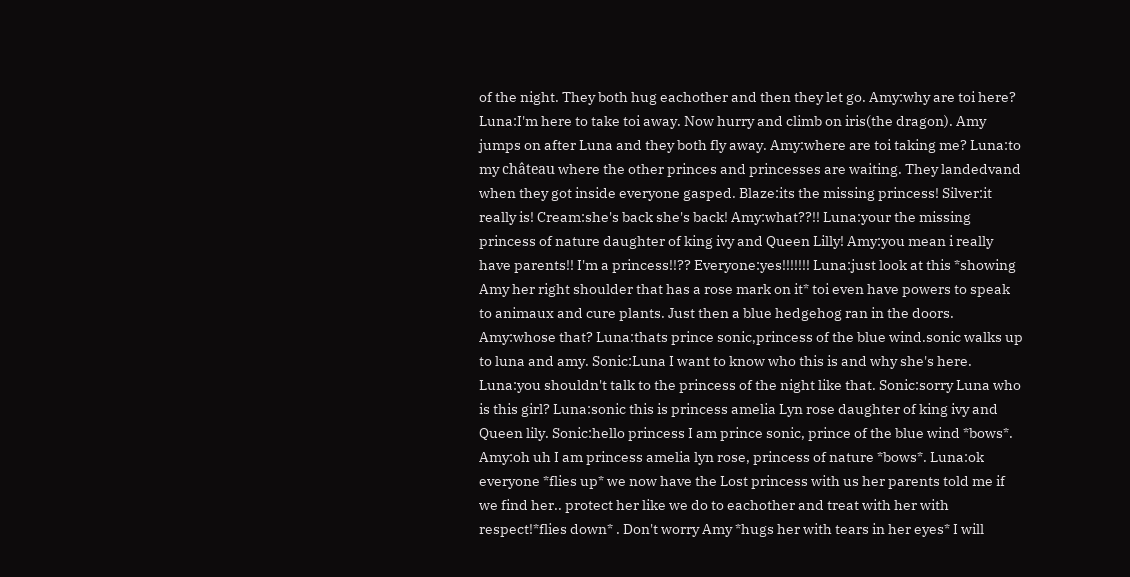of the night. They both hug eachother and then they let go. Amy:why are toi here? Luna:I'm here to take toi away. Now hurry and climb on iris(the dragon). Amy jumps on after Luna and they both fly away. Amy:where are toi taking me? Luna:to my château where the other princes and princesses are waiting. They landedvand when they got inside everyone gasped. Blaze:its the missing princess! Silver:it really is! Cream:she's back she's back! Amy:what??!! Luna:your the missing princess of nature daughter of king ivy and Queen Lilly! Amy:you mean i really have parents!! I'm a princess!!?? Everyone:yes!!!!!!! Luna:just look at this *showing Amy her right shoulder that has a rose mark on it* toi even have powers to speak to animaux and cure plants. Just then a blue hedgehog ran in the doors. Amy:whose that? Luna:thats prince sonic,princess of the blue wind.sonic walks up to luna and amy. Sonic:Luna I want to know who this is and why she's here. Luna:you shouldn't talk to the princess of the night like that. Sonic:sorry Luna who is this girl? Luna:sonic this is princess amelia Lyn rose daughter of king ivy and Queen lily. Sonic:hello princess I am prince sonic, prince of the blue wind *bows*. Amy:oh uh I am princess amelia lyn rose, princess of nature *bows*. Luna:ok everyone *flies up* we now have the Lost princess with us her parents told me if we find her.. protect her like we do to eachother and treat with her with respect!*flies down* . Don't worry Amy *hugs her with tears in her eyes* I will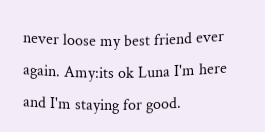never loose my best friend ever again. Amy:its ok Luna I'm here and I'm staying for good.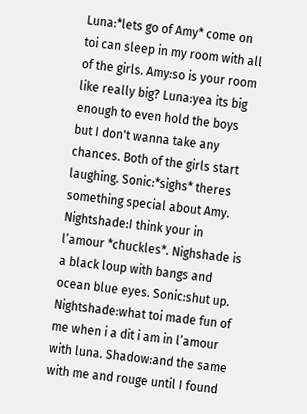Luna:*lets go of Amy* come on toi can sleep in my room with all of the girls. Amy:so is your room like really big? Luna:yea its big enough to even hold the boys but I don't wanna take any chances. Both of the girls start laughing. Sonic:*sighs* theres something special about Amy. Nightshade:I think your in l’amour *chuckles*. Nighshade is a black loup with bangs and ocean blue eyes. Sonic:shut up. Nightshade:what toi made fun of me when i a dit i am in l’amour with luna. Shadow:and the same with me and rouge until I found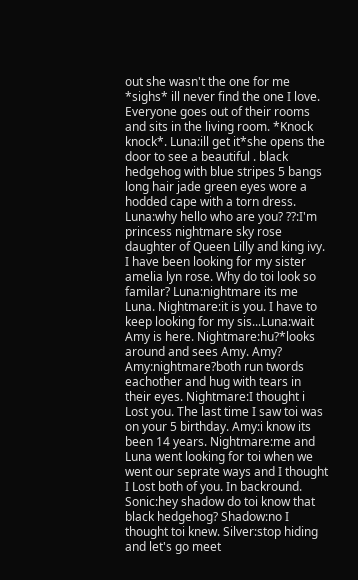out she wasn't the one for me *sighs* ill never find the one I love. Everyone goes out of their rooms and sits in the living room. *Knock knock*. Luna:ill get it*she opens the door to see a beautiful . black hedgehog with blue stripes 5 bangs long hair jade green eyes wore a hodded cape with a torn dress. Luna:why hello who are you? ??:I'm princess nightmare sky rose daughter of Queen Lilly and king ivy. I have been looking for my sister amelia lyn rose. Why do toi look so familar? Luna:nightmare its me Luna. Nightmare:it is you. I have to keep looking for my sis...Luna:wait Amy is here. Nightmare:hu?*looks around and sees Amy. Amy? Amy:nightmare?both run twords eachother and hug with tears in their eyes. Nightmare:I thought i Lost you. The last time I saw toi was on your 5 birthday. Amy:i know its been 14 years. Nightmare:me and Luna went looking for toi when we went our seprate ways and I thought I Lost both of you. In backround. Sonic:hey shadow do toi know that black hedgehog? Shadow:no I thought toi knew. Silver:stop hiding and let's go meet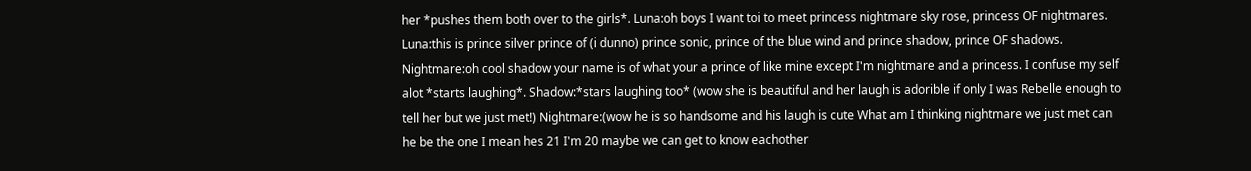her *pushes them both over to the girls*. Luna:oh boys I want toi to meet princess nightmare sky rose, princess OF nightmares. Luna:this is prince silver prince of (i dunno) prince sonic, prince of the blue wind and prince shadow, prince OF shadows. Nightmare:oh cool shadow your name is of what your a prince of like mine except I'm nightmare and a princess. I confuse my self alot *starts laughing*. Shadow:*stars laughing too* (wow she is beautiful and her laugh is adorible if only I was Rebelle enough to tell her but we just met!) Nightmare:(wow he is so handsome and his laugh is cute What am I thinking nightmare we just met can he be the one I mean hes 21 I'm 20 maybe we can get to know eachother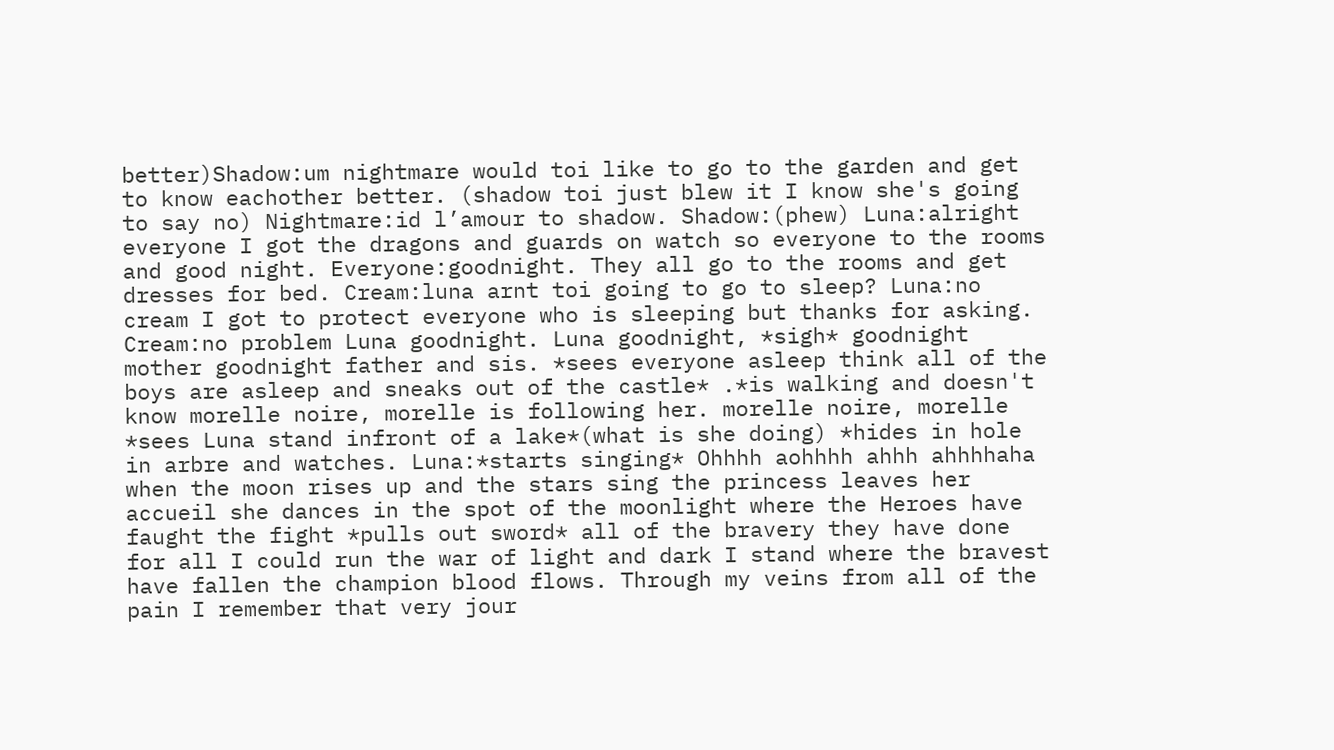better)Shadow:um nightmare would toi like to go to the garden and get to know eachother better. (shadow toi just blew it I know she's going to say no) Nightmare:id l’amour to shadow. Shadow:(phew) Luna:alright everyone I got the dragons and guards on watch so everyone to the rooms and good night. Everyone:goodnight. They all go to the rooms and get dresses for bed. Cream:luna arnt toi going to go to sleep? Luna:no cream I got to protect everyone who is sleeping but thanks for asking. Cream:no problem Luna goodnight. Luna goodnight, *sigh* goodnight mother goodnight father and sis. *sees everyone asleep think all of the boys are asleep and sneaks out of the castle* .*is walking and doesn't know morelle noire, morelle is following her. morelle noire, morelle *sees Luna stand infront of a lake*(what is she doing) *hides in hole in arbre and watches. Luna:*starts singing* Ohhhh aohhhh ahhh ahhhhaha when the moon rises up and the stars sing the princess leaves her accueil she dances in the spot of the moonlight where the Heroes have faught the fight *pulls out sword* all of the bravery they have done for all I could run the war of light and dark I stand where the bravest have fallen the champion blood flows. Through my veins from all of the pain I remember that very jour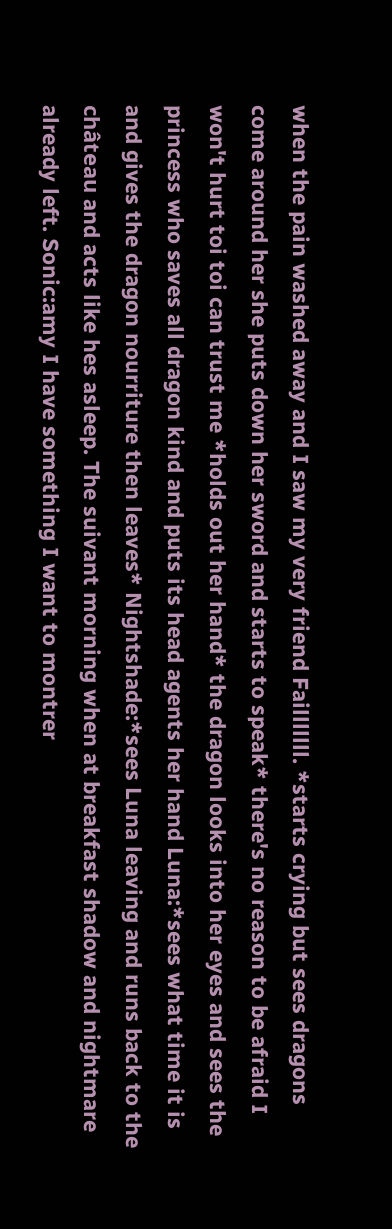when the pain washed away and I saw my very friend Failllllll. *starts crying but sees dragons come around her she puts down her sword and starts to speak* there's no reason to be afraid I won't hurt toi toi can trust me *holds out her hand* the dragon looks into her eyes and sees the princess who saves all dragon kind and puts its head agents her hand Luna:*sees what time it is and gives the dragon nourriture then leaves* Nightshade:*sees Luna leaving and runs back to the château and acts like hes asleep. The suivant morning when at breakfast shadow and nightmare already left. Sonic:amy I have something I want to montrer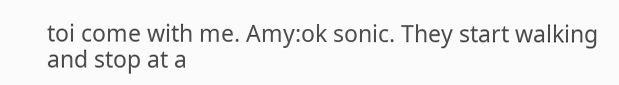toi come with me. Amy:ok sonic. They start walking and stop at a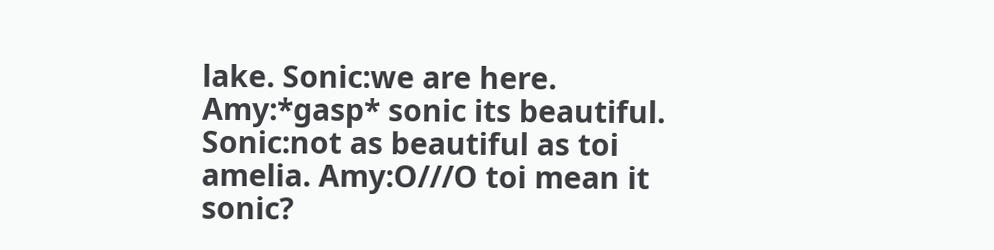lake. Sonic:we are here. Amy:*gasp* sonic its beautiful. Sonic:not as beautiful as toi amelia. Amy:O///O toi mean it sonic?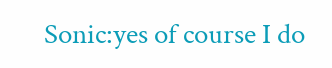Sonic:yes of course I do